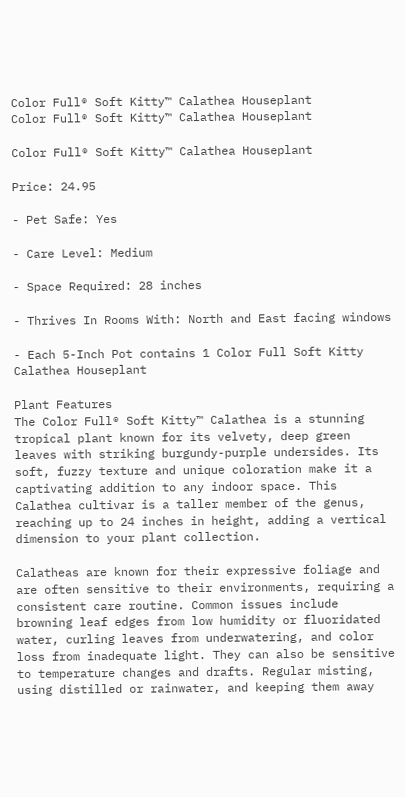Color Full® Soft Kitty™ Calathea Houseplant
Color Full® Soft Kitty™ Calathea Houseplant

Color Full® Soft Kitty™ Calathea Houseplant

Price: 24.95

- Pet Safe: Yes

- Care Level: Medium

- Space Required: 28 inches

- Thrives In Rooms With: North and East facing windows

- Each 5-Inch Pot contains 1 Color Full Soft Kitty Calathea Houseplant

Plant Features
The Color Full® Soft Kitty™ Calathea is a stunning tropical plant known for its velvety, deep green leaves with striking burgundy-purple undersides. Its soft, fuzzy texture and unique coloration make it a captivating addition to any indoor space. This Calathea cultivar is a taller member of the genus, reaching up to 24 inches in height, adding a vertical dimension to your plant collection.

Calatheas are known for their expressive foliage and are often sensitive to their environments, requiring a consistent care routine. Common issues include browning leaf edges from low humidity or fluoridated water, curling leaves from underwatering, and color loss from inadequate light. They can also be sensitive to temperature changes and drafts. Regular misting, using distilled or rainwater, and keeping them away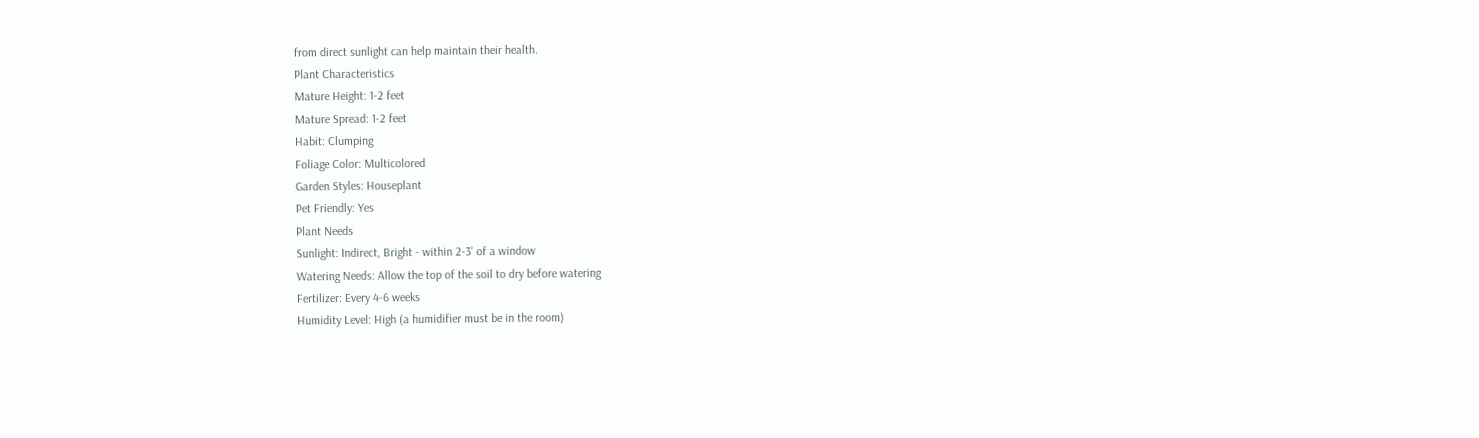from direct sunlight can help maintain their health.
Plant Characteristics
Mature Height: 1-2 feet
Mature Spread: 1-2 feet
Habit: Clumping
Foliage Color: Multicolored
Garden Styles: Houseplant
Pet Friendly: Yes
Plant Needs
Sunlight: Indirect, Bright - within 2-3' of a window
Watering Needs: Allow the top of the soil to dry before watering
Fertilizer: Every 4-6 weeks
Humidity Level: High (a humidifier must be in the room)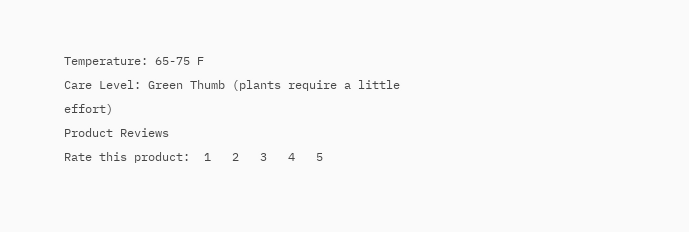Temperature: 65-75 F
Care Level: Green Thumb (plants require a little effort)
Product Reviews
Rate this product:  1   2   3   4   5